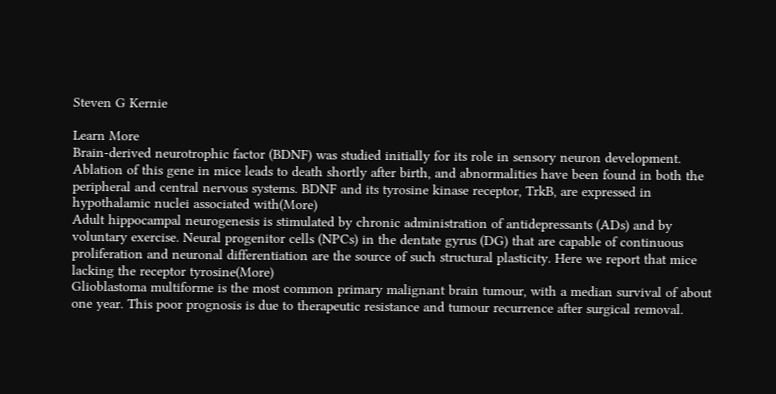Steven G Kernie

Learn More
Brain-derived neurotrophic factor (BDNF) was studied initially for its role in sensory neuron development. Ablation of this gene in mice leads to death shortly after birth, and abnormalities have been found in both the peripheral and central nervous systems. BDNF and its tyrosine kinase receptor, TrkB, are expressed in hypothalamic nuclei associated with(More)
Adult hippocampal neurogenesis is stimulated by chronic administration of antidepressants (ADs) and by voluntary exercise. Neural progenitor cells (NPCs) in the dentate gyrus (DG) that are capable of continuous proliferation and neuronal differentiation are the source of such structural plasticity. Here we report that mice lacking the receptor tyrosine(More)
Glioblastoma multiforme is the most common primary malignant brain tumour, with a median survival of about one year. This poor prognosis is due to therapeutic resistance and tumour recurrence after surgical removal.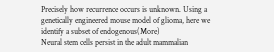Precisely how recurrence occurs is unknown. Using a genetically engineered mouse model of glioma, here we identify a subset of endogenous(More)
Neural stem cells persist in the adult mammalian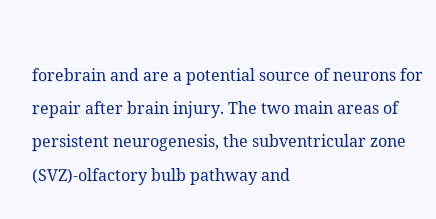forebrain and are a potential source of neurons for repair after brain injury. The two main areas of persistent neurogenesis, the subventricular zone (SVZ)-olfactory bulb pathway and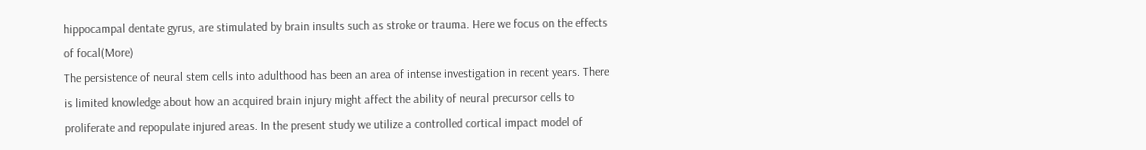hippocampal dentate gyrus, are stimulated by brain insults such as stroke or trauma. Here we focus on the effects of focal(More)
The persistence of neural stem cells into adulthood has been an area of intense investigation in recent years. There is limited knowledge about how an acquired brain injury might affect the ability of neural precursor cells to proliferate and repopulate injured areas. In the present study we utilize a controlled cortical impact model of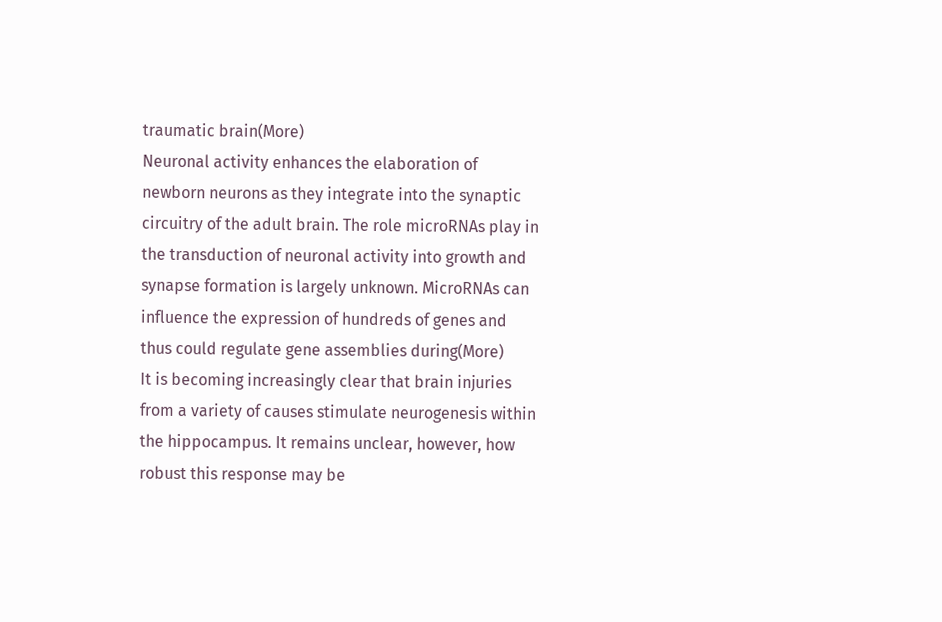traumatic brain(More)
Neuronal activity enhances the elaboration of newborn neurons as they integrate into the synaptic circuitry of the adult brain. The role microRNAs play in the transduction of neuronal activity into growth and synapse formation is largely unknown. MicroRNAs can influence the expression of hundreds of genes and thus could regulate gene assemblies during(More)
It is becoming increasingly clear that brain injuries from a variety of causes stimulate neurogenesis within the hippocampus. It remains unclear, however, how robust this response may be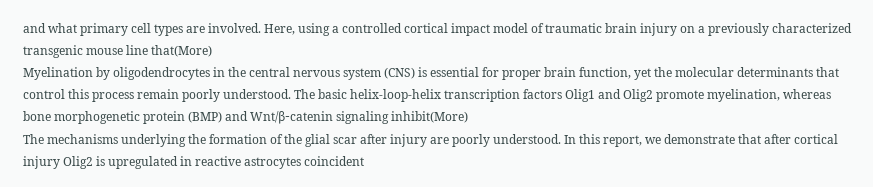and what primary cell types are involved. Here, using a controlled cortical impact model of traumatic brain injury on a previously characterized transgenic mouse line that(More)
Myelination by oligodendrocytes in the central nervous system (CNS) is essential for proper brain function, yet the molecular determinants that control this process remain poorly understood. The basic helix-loop-helix transcription factors Olig1 and Olig2 promote myelination, whereas bone morphogenetic protein (BMP) and Wnt/β-catenin signaling inhibit(More)
The mechanisms underlying the formation of the glial scar after injury are poorly understood. In this report, we demonstrate that after cortical injury Olig2 is upregulated in reactive astrocytes coincident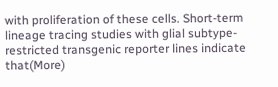with proliferation of these cells. Short-term lineage tracing studies with glial subtype-restricted transgenic reporter lines indicate that(More)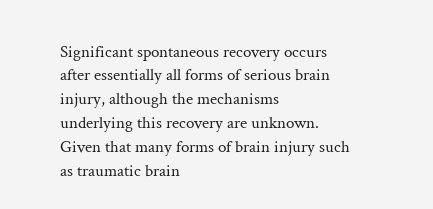Significant spontaneous recovery occurs after essentially all forms of serious brain injury, although the mechanisms underlying this recovery are unknown. Given that many forms of brain injury such as traumatic brain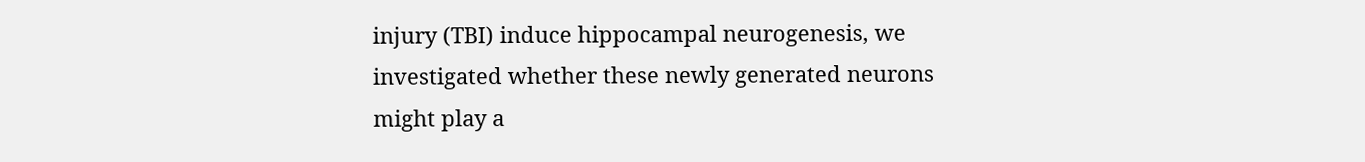injury (TBI) induce hippocampal neurogenesis, we investigated whether these newly generated neurons might play a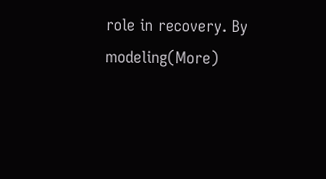role in recovery. By modeling(More)